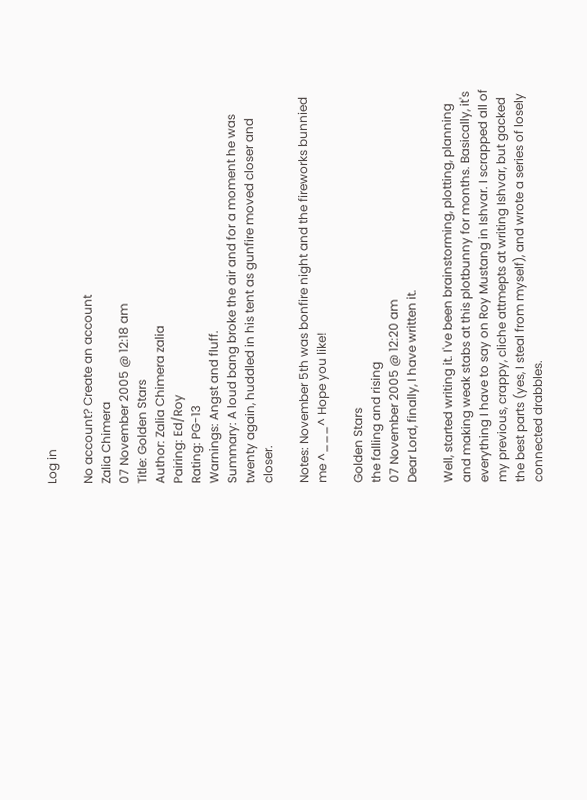Log in

No account? Create an account
Zalia Chimera
07 November 2005 @ 12:18 am
Title: Golden Stars
Author: Zalia Chimera zalia
Pairing: Ed/Roy
Rating: PG-13
Warnings: Angst and fluff.
Summary: A loud bang broke the air and for a moment he was twenty again, huddled in his tent as gunfire moved closer and closer.

Notes: November 5th was bonfire night and the fireworks bunnied me ^___^ Hope you like!

Golden Stars
the falling and rising
07 November 2005 @ 12:20 am
Dear Lord, finally, I have written it.

Well, started writing it. I've been brainstorming, plotting, planning and making weak stabs at this plotbunny for months. Basically, it's everything I have to say on Roy Mustang in Ishvar. I scrapped all of my previous, crappy, cliche attmepts at writing Ishvar, but gacked the best parts (yes, I steal from myself), and wrote a series of losely connected drabbles.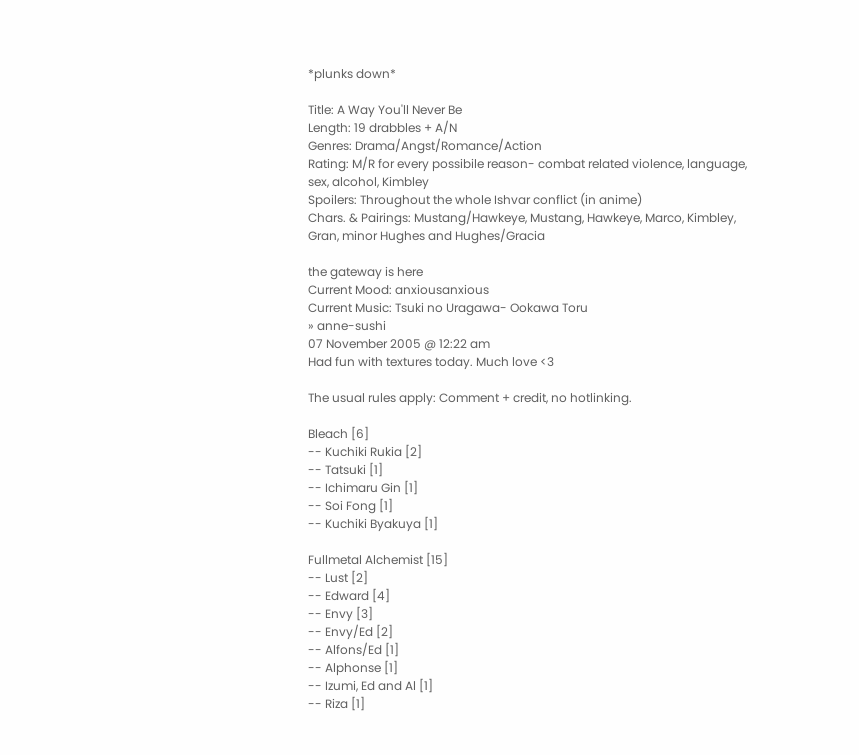*plunks down*

Title: A Way You'll Never Be
Length: 19 drabbles + A/N
Genres: Drama/Angst/Romance/Action
Rating: M/R for every possibile reason- combat related violence, language, sex, alcohol, Kimbley
Spoilers: Throughout the whole Ishvar conflict (in anime)
Chars. & Pairings: Mustang/Hawkeye, Mustang, Hawkeye, Marco, Kimbley, Gran, minor Hughes and Hughes/Gracia

the gateway is here
Current Mood: anxiousanxious
Current Music: Tsuki no Uragawa- Ookawa Toru
» anne-sushi
07 November 2005 @ 12:22 am
Had fun with textures today. Much love <3

The usual rules apply: Comment + credit, no hotlinking.

Bleach [6]
-- Kuchiki Rukia [2]
-- Tatsuki [1]
-- Ichimaru Gin [1]
-- Soi Fong [1]
-- Kuchiki Byakuya [1]

Fullmetal Alchemist [15]
-- Lust [2]
-- Edward [4]
-- Envy [3]
-- Envy/Ed [2]
-- Alfons/Ed [1]
-- Alphonse [1]
-- Izumi, Ed and Al [1]
-- Riza [1]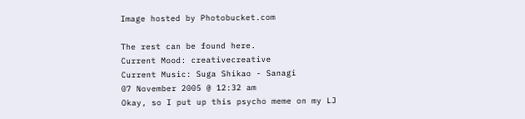Image hosted by Photobucket.com

The rest can be found here.
Current Mood: creativecreative
Current Music: Suga Shikao - Sanagi
07 November 2005 @ 12:32 am
Okay, so I put up this psycho meme on my LJ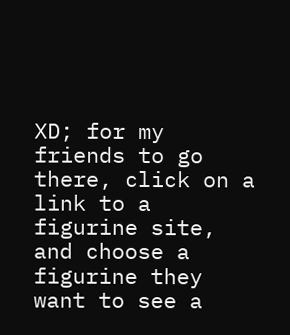XD; for my friends to go there, click on a link to a figurine site, and choose a figurine they want to see a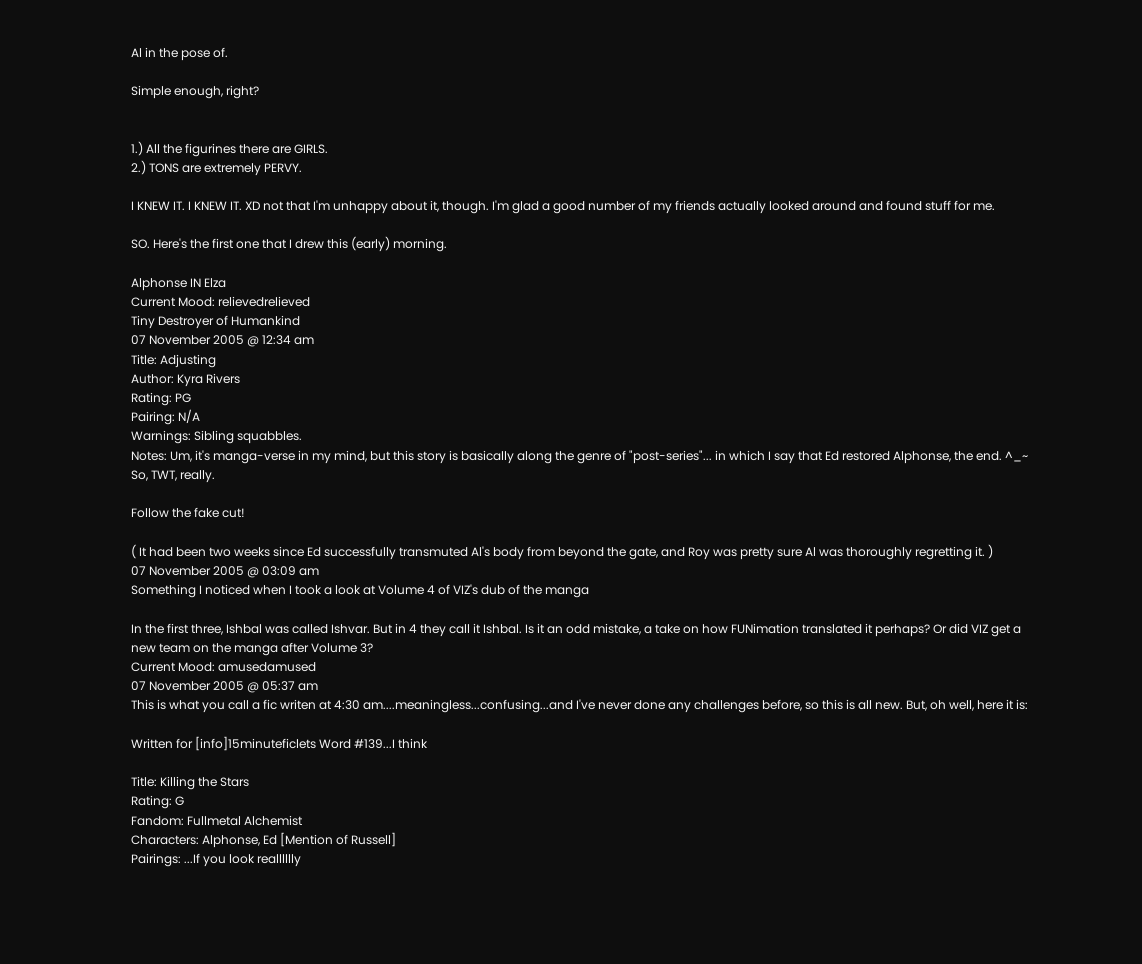Al in the pose of.

Simple enough, right?


1.) All the figurines there are GIRLS.
2.) TONS are extremely PERVY.

I KNEW IT. I KNEW IT. XD not that I'm unhappy about it, though. I'm glad a good number of my friends actually looked around and found stuff for me.

SO. Here's the first one that I drew this (early) morning.

Alphonse IN Elza
Current Mood: relievedrelieved
Tiny Destroyer of Humankind
07 November 2005 @ 12:34 am
Title: Adjusting
Author: Kyra Rivers
Rating: PG
Pairing: N/A
Warnings: Sibling squabbles.
Notes: Um, it's manga-verse in my mind, but this story is basically along the genre of "post-series"... in which I say that Ed restored Alphonse, the end. ^_~ So, TWT, really.

Follow the fake cut!

( It had been two weeks since Ed successfully transmuted Al's body from beyond the gate, and Roy was pretty sure Al was thoroughly regretting it. )
07 November 2005 @ 03:09 am
Something I noticed when I took a look at Volume 4 of VIZ's dub of the manga

In the first three, Ishbal was called Ishvar. But in 4 they call it Ishbal. Is it an odd mistake, a take on how FUNimation translated it perhaps? Or did VIZ get a new team on the manga after Volume 3?
Current Mood: amusedamused
07 November 2005 @ 05:37 am
This is what you call a fic writen at 4:30 am....meaningless...confusing...and I've never done any challenges before, so this is all new. But, oh well, here it is:

Written for [info]15minuteficlets Word #139...I think

Title: Killing the Stars
Rating: G
Fandom: Fullmetal Alchemist
Characters: Alphonse, Ed [Mention of Russell]
Pairings: ...If you look realllllly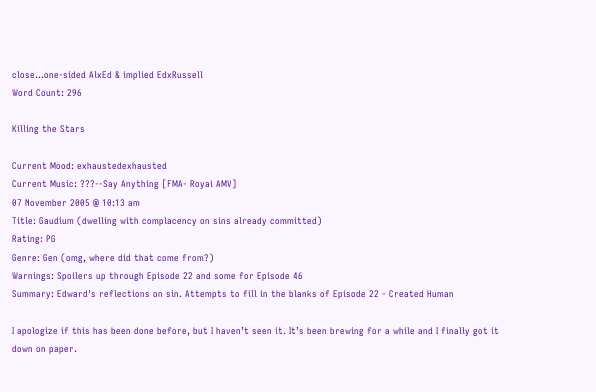close...one-sided AlxEd & implied EdxRussell
Word Count: 296

Killing the Stars

Current Mood: exhaustedexhausted
Current Music: ???--Say Anything [FMA- Royai AMV]
07 November 2005 @ 10:13 am
Title: Gaudium (dwelling with complacency on sins already committed)
Rating: PG
Genre: Gen (omg, where did that come from?)
Warnings: Spoilers up through Episode 22 and some for Episode 46
Summary: Edward's reflections on sin. Attempts to fill in the blanks of Episode 22 - Created Human

I apologize if this has been done before, but I haven’t seen it. It’s been brewing for a while and I finally got it down on paper.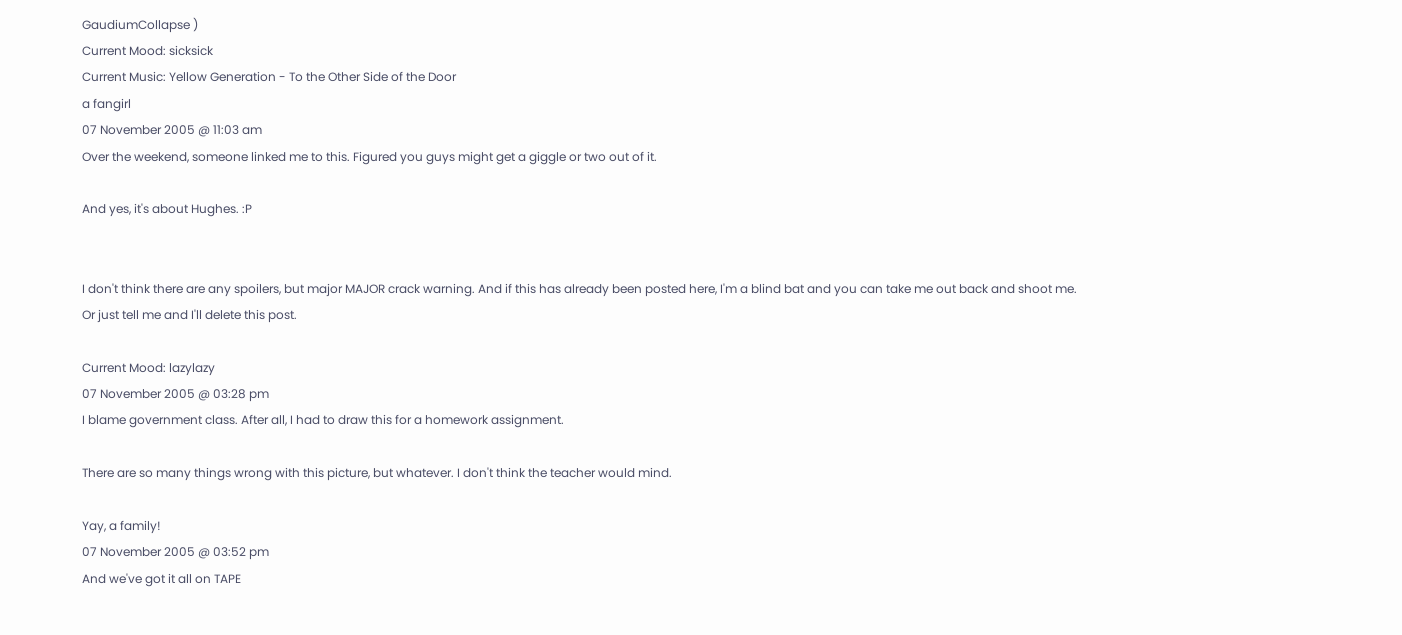GaudiumCollapse )
Current Mood: sicksick
Current Music: Yellow Generation - To the Other Side of the Door
a fangirl
07 November 2005 @ 11:03 am
Over the weekend, someone linked me to this. Figured you guys might get a giggle or two out of it.

And yes, it's about Hughes. :P


I don't think there are any spoilers, but major MAJOR crack warning. And if this has already been posted here, I'm a blind bat and you can take me out back and shoot me. Or just tell me and I'll delete this post.

Current Mood: lazylazy
07 November 2005 @ 03:28 pm
I blame government class. After all, I had to draw this for a homework assignment.

There are so many things wrong with this picture, but whatever. I don't think the teacher would mind.

Yay, a family!
07 November 2005 @ 03:52 pm
And we've got it all on TAPE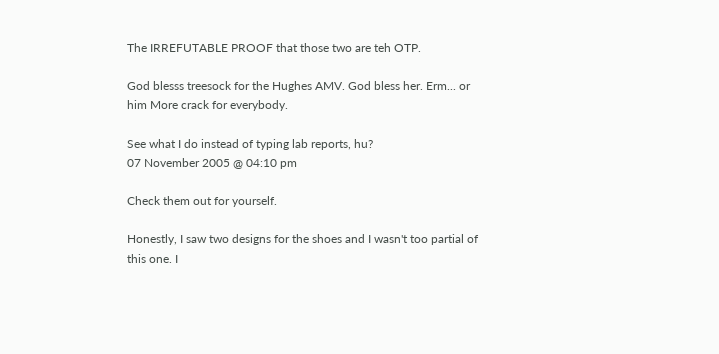The IRREFUTABLE PROOF that those two are teh OTP.

God blesss treesock for the Hughes AMV. God bless her. Erm... or him More crack for everybody.

See what I do instead of typing lab reports, hu?
07 November 2005 @ 04:10 pm

Check them out for yourself.

Honestly, I saw two designs for the shoes and I wasn't too partial of this one. I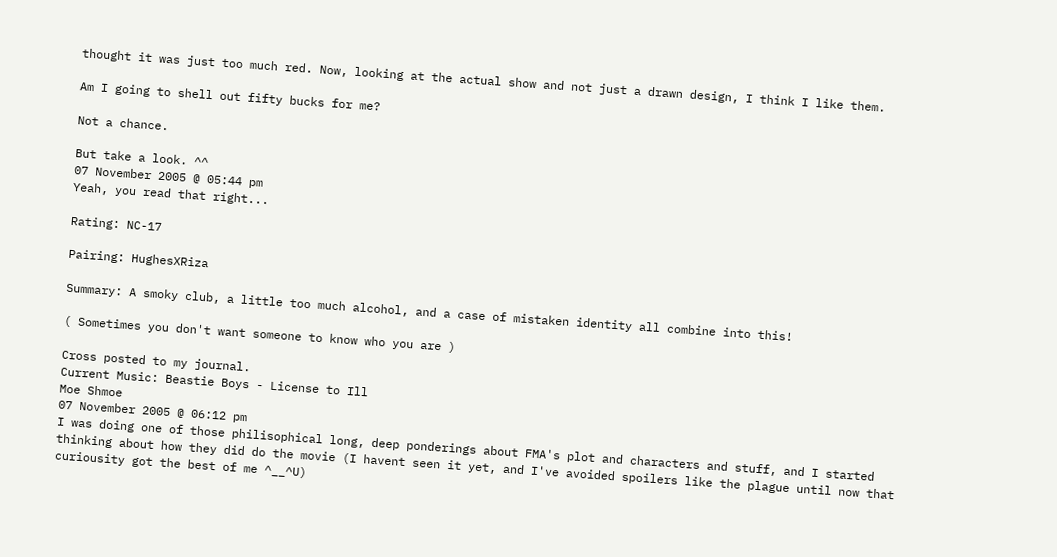thought it was just too much red. Now, looking at the actual show and not just a drawn design, I think I like them.

Am I going to shell out fifty bucks for me?

Not a chance.

But take a look. ^^
07 November 2005 @ 05:44 pm
Yeah, you read that right...

Rating: NC-17

Pairing: HughesXRiza

Summary: A smoky club, a little too much alcohol, and a case of mistaken identity all combine into this!

( Sometimes you don't want someone to know who you are )

Cross posted to my journal.
Current Music: Beastie Boys - License to Ill
Moe Shmoe
07 November 2005 @ 06:12 pm
I was doing one of those philisophical long, deep ponderings about FMA's plot and characters and stuff, and I started thinking about how they did do the movie (I havent seen it yet, and I've avoided spoilers like the plague until now that curiousity got the best of me ^__^U)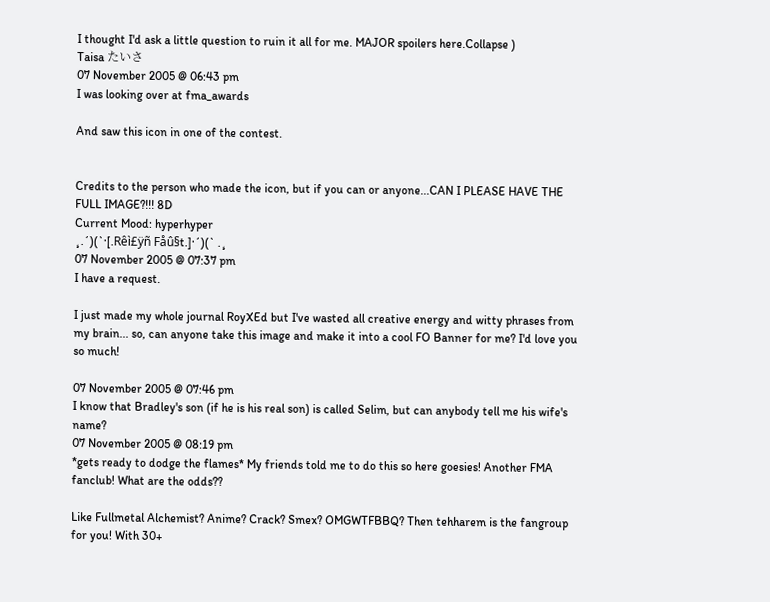I thought I'd ask a little question to ruin it all for me. MAJOR spoilers here.Collapse )
Taisa たいさ
07 November 2005 @ 06:43 pm
I was looking over at fma_awards

And saw this icon in one of the contest.


Credits to the person who made the icon, but if you can or anyone...CAN I PLEASE HAVE THE FULL IMAGE?!!! 8D
Current Mood: hyperhyper
¸.´)(`·[.Rêì£ÿñ Fåû§t.]·´)(` .¸
07 November 2005 @ 07:37 pm
I have a request.

I just made my whole journal RoyXEd but I've wasted all creative energy and witty phrases from my brain... so, can anyone take this image and make it into a cool FO Banner for me? I'd love you so much!

07 November 2005 @ 07:46 pm
I know that Bradley's son (if he is his real son) is called Selim, but can anybody tell me his wife's name?
07 November 2005 @ 08:19 pm
*gets ready to dodge the flames* My friends told me to do this so here goesies! Another FMA fanclub! What are the odds??

Like Fullmetal Alchemist? Anime? Crack? Smex? OMGWTFBBQ? Then tehharem is the fangroup for you! With 30+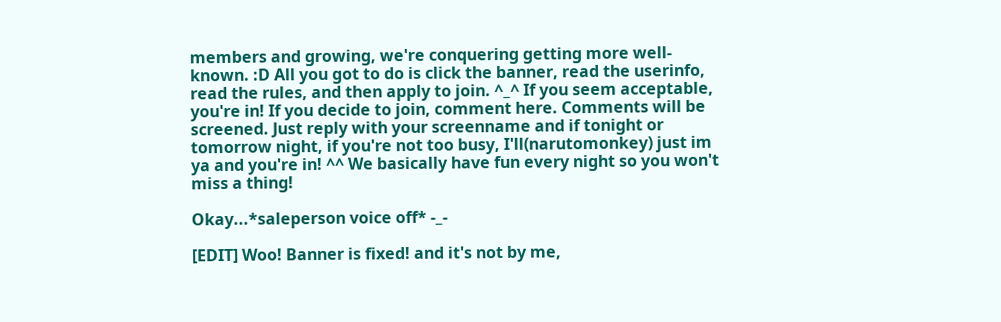members and growing, we're conquering getting more well-known. :D All you got to do is click the banner, read the userinfo, read the rules, and then apply to join. ^_^ If you seem acceptable, you're in! If you decide to join, comment here. Comments will be screened. Just reply with your screenname and if tonight or tomorrow night, if you're not too busy, I'll(narutomonkey) just im ya and you're in! ^^ We basically have fun every night so you won't miss a thing!

Okay...*saleperson voice off* -_-

[EDIT] Woo! Banner is fixed! and it's not by me,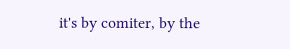it's by comiter, by the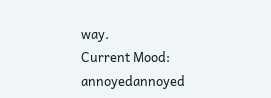way.
Current Mood: annoyedannoyed